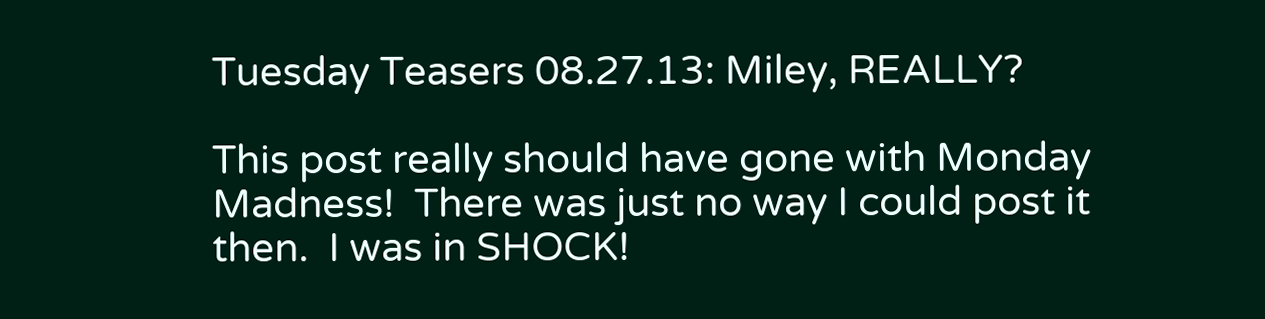Tuesday Teasers 08.27.13: Miley, REALLY?

This post really should have gone with Monday Madness!  There was just no way I could post it then.  I was in SHOCK!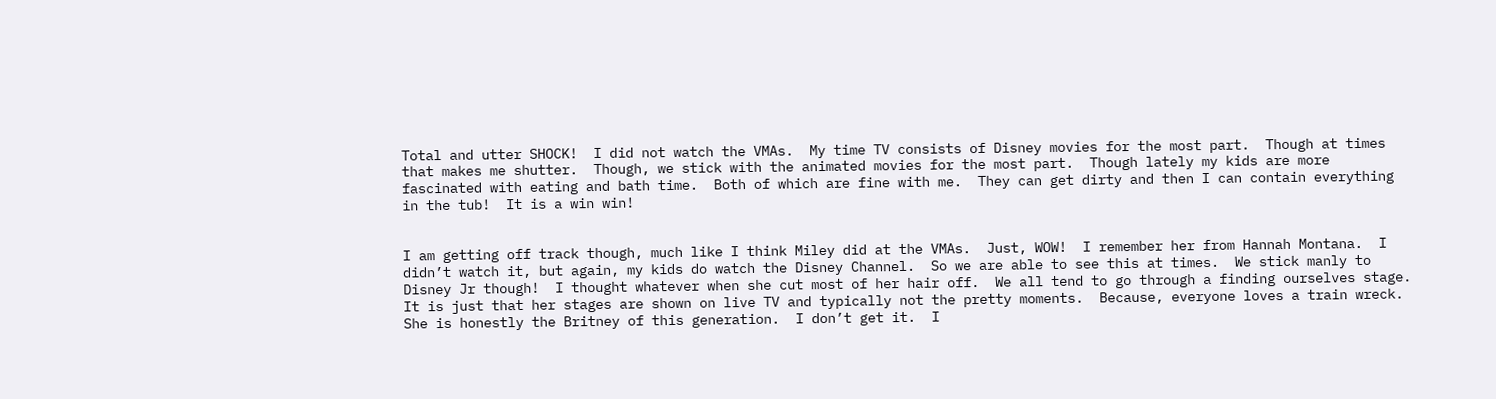Total and utter SHOCK!  I did not watch the VMAs.  My time TV consists of Disney movies for the most part.  Though at times that makes me shutter.  Though, we stick with the animated movies for the most part.  Though lately my kids are more fascinated with eating and bath time.  Both of which are fine with me.  They can get dirty and then I can contain everything in the tub!  It is a win win!


I am getting off track though, much like I think Miley did at the VMAs.  Just, WOW!  I remember her from Hannah Montana.  I didn’t watch it, but again, my kids do watch the Disney Channel.  So we are able to see this at times.  We stick manly to Disney Jr though!  I thought whatever when she cut most of her hair off.  We all tend to go through a finding ourselves stage.  It is just that her stages are shown on live TV and typically not the pretty moments.  Because, everyone loves a train wreck.  She is honestly the Britney of this generation.  I don’t get it.  I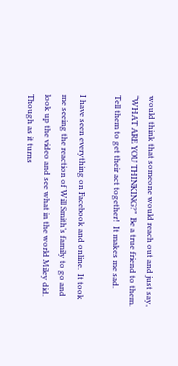would think that someone would reach out and just say, “WHAT ARE YOU THINKING?”  Be a true friend to them.  Tell them to get their act together!  It makes me sad.

I have seen everything on Facebook and online.  It took me seeing the reaction of Will Smith’s family to go and look up the video and see what in the world Miley did.  Though as it turns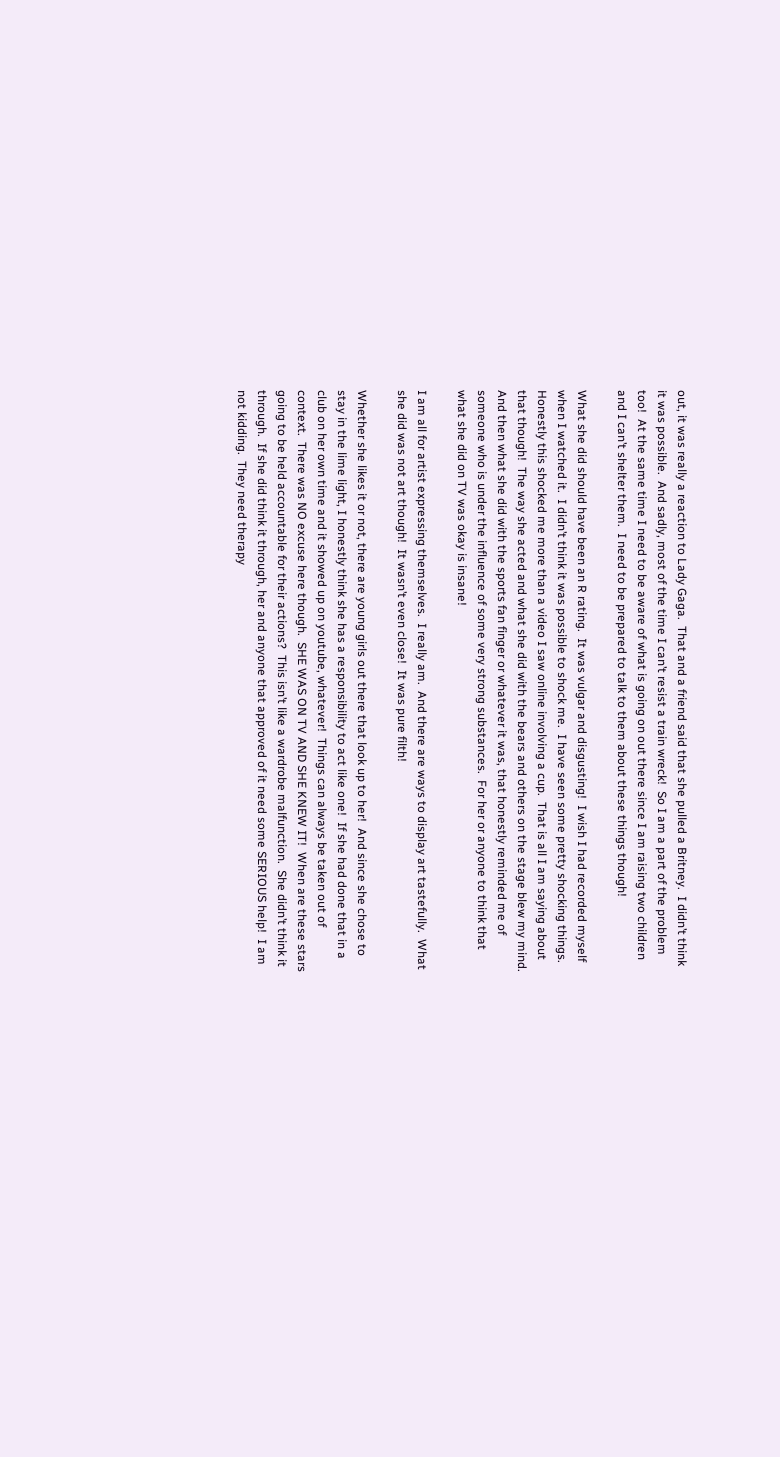out, it was really a reaction to Lady Gaga.  That and a friend said that she pulled a Britney.  I didn’t think it was possible.  And sadly, most of the time I can’t resist a train wreck!  So I am a part of the problem too!  At the same time I need to be aware of what is going on out there since I am raising two children and I can’t shelter them.  I need to be prepared to talk to them about these things though!

What she did should have been an R rating.  It was vulgar and disgusting!  I wish I had recorded myself when I watched it.  I didn’t think it was possible to shock me.  I have seen some pretty shocking things.  Honestly this shocked me more than a video I saw online involving a cup.  That is all I am saying about that though!  The way she acted and what she did with the bears and others on the stage blew my mind.  And then what she did with the sports fan finger or whatever it was, that honestly reminded me of someone who is under the influence of some very strong substances.  For her or anyone to think that what she did on TV was okay is insane!

I am all for artist expressing themselves.  I really am.  And there are ways to display art tastefully.  What she did was not art though!  It wasn’t even close!  It was pure filth!

Whether she likes it or not, there are young girls out there that look up to her!  And since she chose to stay in the lime light, I honestly think she has a responsibility to act like one!  If she had done that in a club on her own time and it showed up on youtube, whatever!  Things can always be taken out of context.  There was NO excuse here though.  SHE WAS ON TV AND SHE KNEW IT!  When are these stars going to be held accountable for their actions?  This isn’t like a wardrobe malfunction.  She didn’t think it through.  If she did think it through, her and anyone that approved of it need some SERIOUS help!  I am not kidding.  They need therapy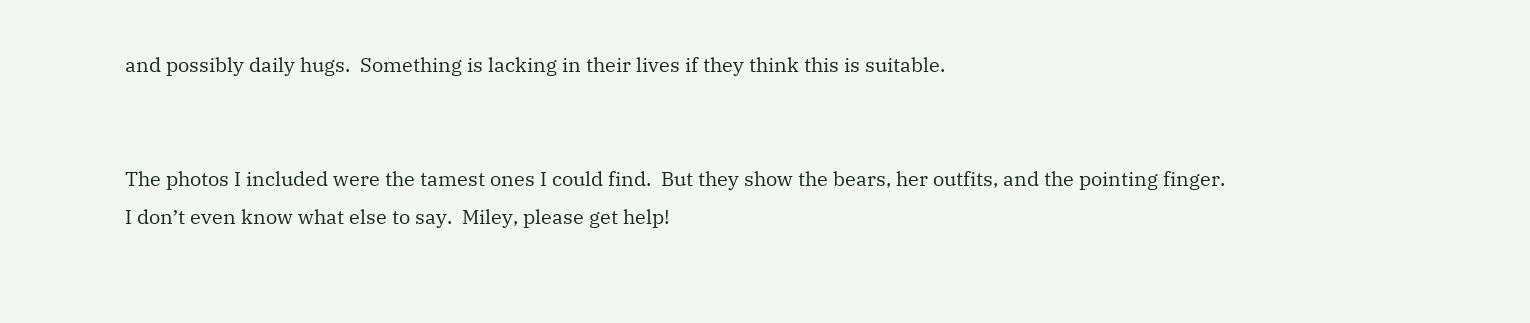and possibly daily hugs.  Something is lacking in their lives if they think this is suitable.


The photos I included were the tamest ones I could find.  But they show the bears, her outfits, and the pointing finger.  I don’t even know what else to say.  Miley, please get help!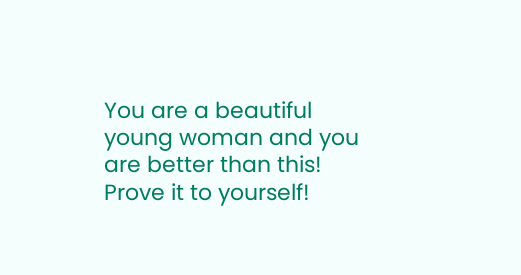You are a beautiful young woman and you are better than this!  Prove it to yourself!